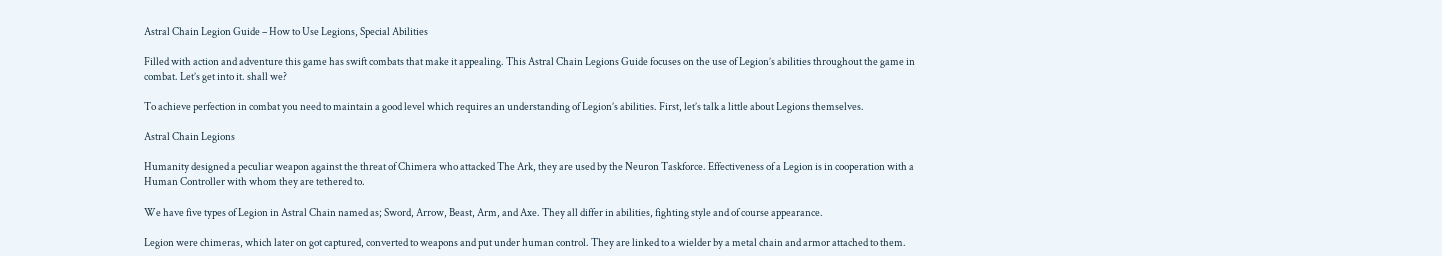Astral Chain Legion Guide – How to Use Legions, Special Abilities

Filled with action and adventure this game has swift combats that make it appealing. This Astral Chain Legions Guide focuses on the use of Legion’s abilities throughout the game in combat. Let’s get into it. shall we?

To achieve perfection in combat you need to maintain a good level which requires an understanding of Legion’s abilities. First, let’s talk a little about Legions themselves.

Astral Chain Legions

Humanity designed a peculiar weapon against the threat of Chimera who attacked The Ark, they are used by the Neuron Taskforce. Effectiveness of a Legion is in cooperation with a Human Controller with whom they are tethered to.

We have five types of Legion in Astral Chain named as; Sword, Arrow, Beast, Arm, and Axe. They all differ in abilities, fighting style and of course appearance.

Legion were chimeras, which later on got captured, converted to weapons and put under human control. They are linked to a wielder by a metal chain and armor attached to them.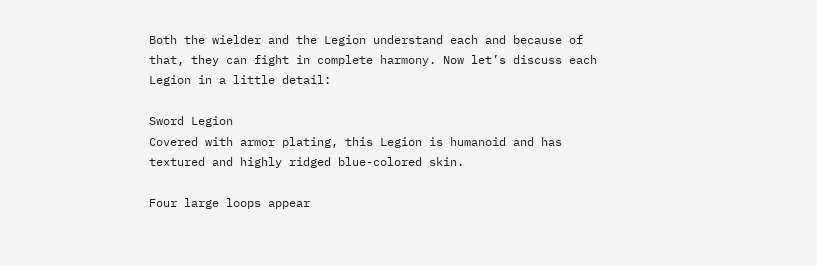Both the wielder and the Legion understand each and because of that, they can fight in complete harmony. Now let’s discuss each Legion in a little detail:

Sword Legion
Covered with armor plating, this Legion is humanoid and has textured and highly ridged blue-colored skin.

Four large loops appear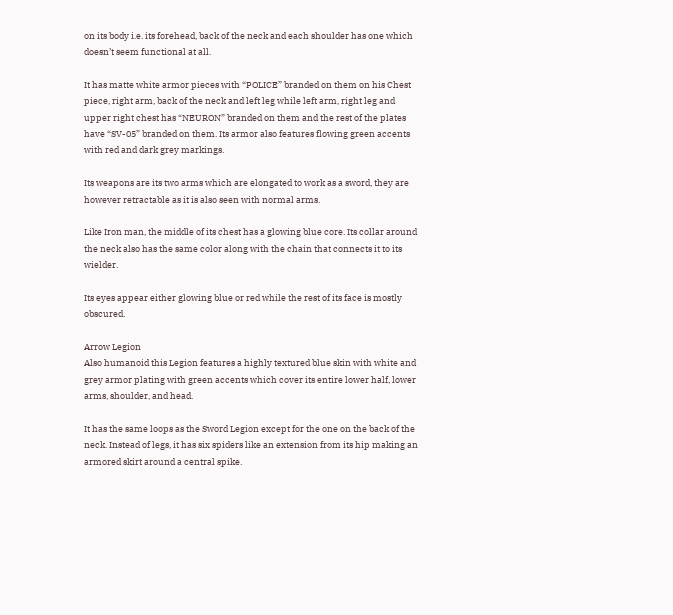on its body i.e. its forehead, back of the neck and each shoulder has one which doesn’t seem functional at all.

It has matte white armor pieces with “POLICE” branded on them on his Chest piece, right arm, back of the neck and left leg while left arm, right leg and upper right chest has “NEURON” branded on them and the rest of the plates have “SV-05” branded on them. Its armor also features flowing green accents with red and dark grey markings.

Its weapons are its two arms which are elongated to work as a sword, they are however retractable as it is also seen with normal arms.

Like Iron man, the middle of its chest has a glowing blue core. Its collar around the neck also has the same color along with the chain that connects it to its wielder.

Its eyes appear either glowing blue or red while the rest of its face is mostly obscured.

Arrow Legion
Also humanoid this Legion features a highly textured blue skin with white and grey armor plating with green accents which cover its entire lower half, lower arms, shoulder, and head.

It has the same loops as the Sword Legion except for the one on the back of the neck. Instead of legs, it has six spiders like an extension from its hip making an armored skirt around a central spike.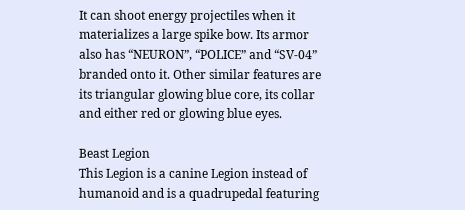It can shoot energy projectiles when it materializes a large spike bow. Its armor also has “NEURON”, “POLICE” and “SV-04” branded onto it. Other similar features are its triangular glowing blue core, its collar and either red or glowing blue eyes.

Beast Legion
This Legion is a canine Legion instead of humanoid and is a quadrupedal featuring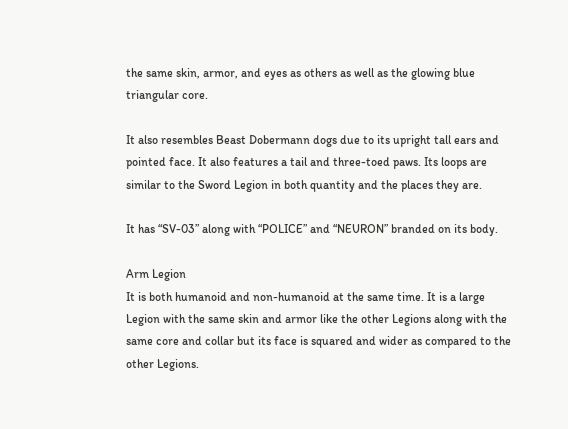the same skin, armor, and eyes as others as well as the glowing blue triangular core.

It also resembles Beast Dobermann dogs due to its upright tall ears and pointed face. It also features a tail and three-toed paws. Its loops are similar to the Sword Legion in both quantity and the places they are.

It has “SV-03” along with “POLICE” and “NEURON” branded on its body.

Arm Legion
It is both humanoid and non-humanoid at the same time. It is a large Legion with the same skin and armor like the other Legions along with the same core and collar but its face is squared and wider as compared to the other Legions.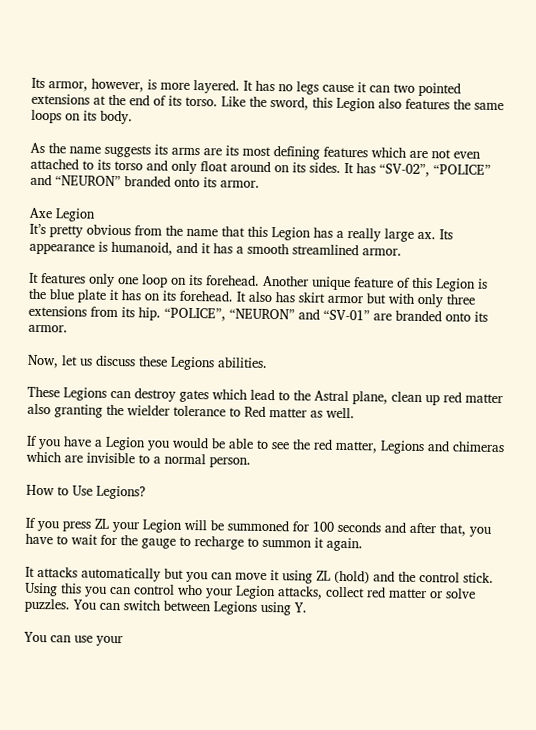Its armor, however, is more layered. It has no legs cause it can two pointed extensions at the end of its torso. Like the sword, this Legion also features the same loops on its body.

As the name suggests its arms are its most defining features which are not even attached to its torso and only float around on its sides. It has “SV-02”, “POLICE” and “NEURON” branded onto its armor.

Axe Legion
It’s pretty obvious from the name that this Legion has a really large ax. Its appearance is humanoid, and it has a smooth streamlined armor.

It features only one loop on its forehead. Another unique feature of this Legion is the blue plate it has on its forehead. It also has skirt armor but with only three extensions from its hip. “POLICE”, “NEURON” and “SV-01” are branded onto its armor.

Now, let us discuss these Legions abilities.

These Legions can destroy gates which lead to the Astral plane, clean up red matter also granting the wielder tolerance to Red matter as well.

If you have a Legion you would be able to see the red matter, Legions and chimeras which are invisible to a normal person.

How to Use Legions?

If you press ZL your Legion will be summoned for 100 seconds and after that, you have to wait for the gauge to recharge to summon it again.

It attacks automatically but you can move it using ZL (hold) and the control stick. Using this you can control who your Legion attacks, collect red matter or solve puzzles. You can switch between Legions using Y.

You can use your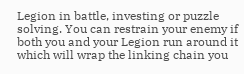Legion in battle, investing or puzzle solving. You can restrain your enemy if both you and your Legion run around it which will wrap the linking chain you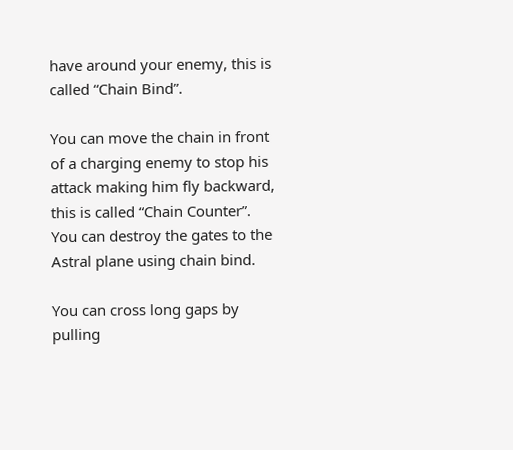have around your enemy, this is called “Chain Bind”.

You can move the chain in front of a charging enemy to stop his attack making him fly backward, this is called “Chain Counter”. You can destroy the gates to the Astral plane using chain bind.

You can cross long gaps by pulling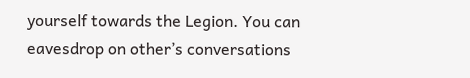yourself towards the Legion. You can eavesdrop on other’s conversations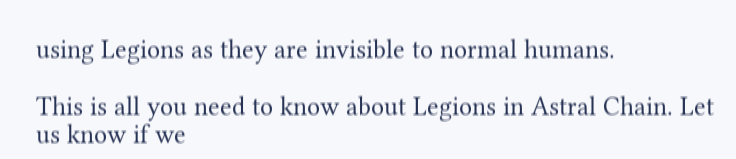using Legions as they are invisible to normal humans.

This is all you need to know about Legions in Astral Chain. Let us know if we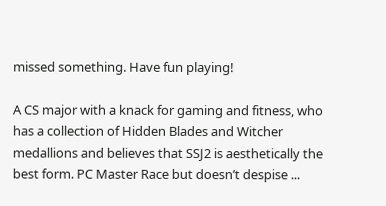missed something. Have fun playing!

A CS major with a knack for gaming and fitness, who has a collection of Hidden Blades and Witcher medallions and believes that SSJ2 is aesthetically the best form. PC Master Race but doesn’t despise ...